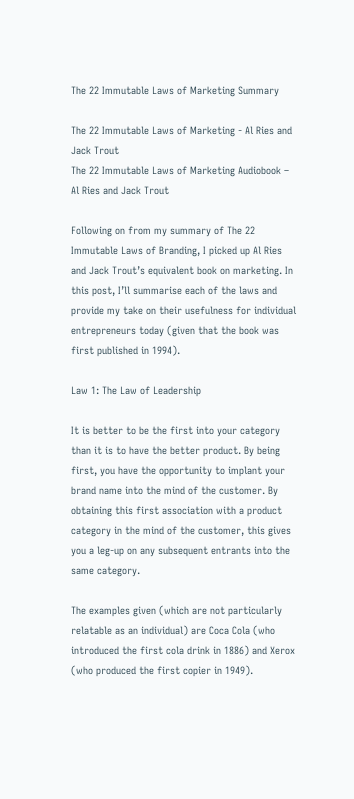The 22 Immutable Laws of Marketing Summary

The 22 Immutable Laws of Marketing - Al Ries and Jack Trout
The 22 Immutable Laws of Marketing Audiobook – Al Ries and Jack Trout

Following on from my summary of The 22 Immutable Laws of Branding, I picked up Al Ries and Jack Trout’s equivalent book on marketing. In this post, I’ll summarise each of the laws and provide my take on their usefulness for individual entrepreneurs today (given that the book was first published in 1994).

Law 1: The Law of Leadership

It is better to be the first into your category than it is to have the better product. By being first, you have the opportunity to implant your brand name into the mind of the customer. By obtaining this first association with a product category in the mind of the customer, this gives you a leg-up on any subsequent entrants into the same category.

The examples given (which are not particularly relatable as an individual) are Coca Cola (who introduced the first cola drink in 1886) and Xerox (who produced the first copier in 1949).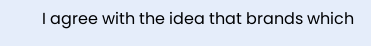I agree with the idea that brands which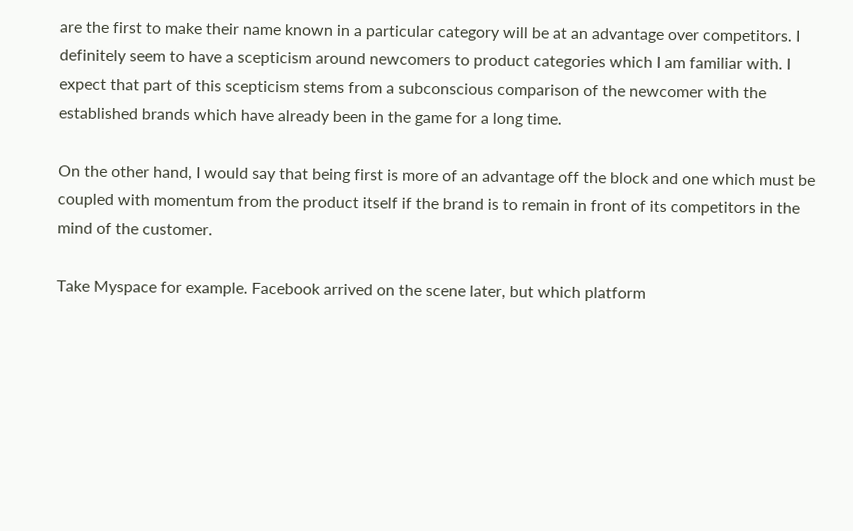are the first to make their name known in a particular category will be at an advantage over competitors. I definitely seem to have a scepticism around newcomers to product categories which I am familiar with. I expect that part of this scepticism stems from a subconscious comparison of the newcomer with the established brands which have already been in the game for a long time.

On the other hand, I would say that being first is more of an advantage off the block and one which must be coupled with momentum from the product itself if the brand is to remain in front of its competitors in the mind of the customer.

Take Myspace for example. Facebook arrived on the scene later, but which platform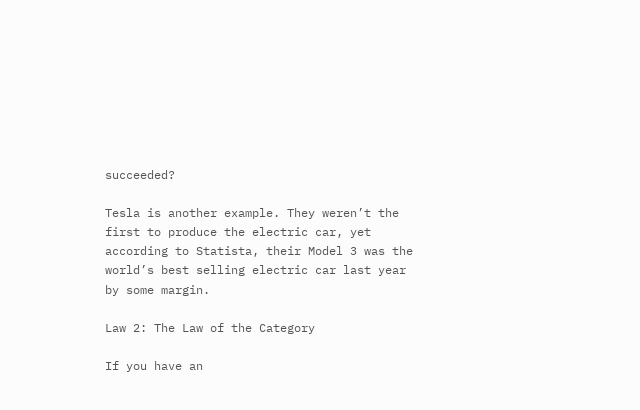succeeded?

Tesla is another example. They weren’t the first to produce the electric car, yet according to Statista, their Model 3 was the world’s best selling electric car last year by some margin.

Law 2: The Law of the Category

If you have an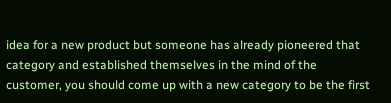idea for a new product but someone has already pioneered that category and established themselves in the mind of the customer, you should come up with a new category to be the first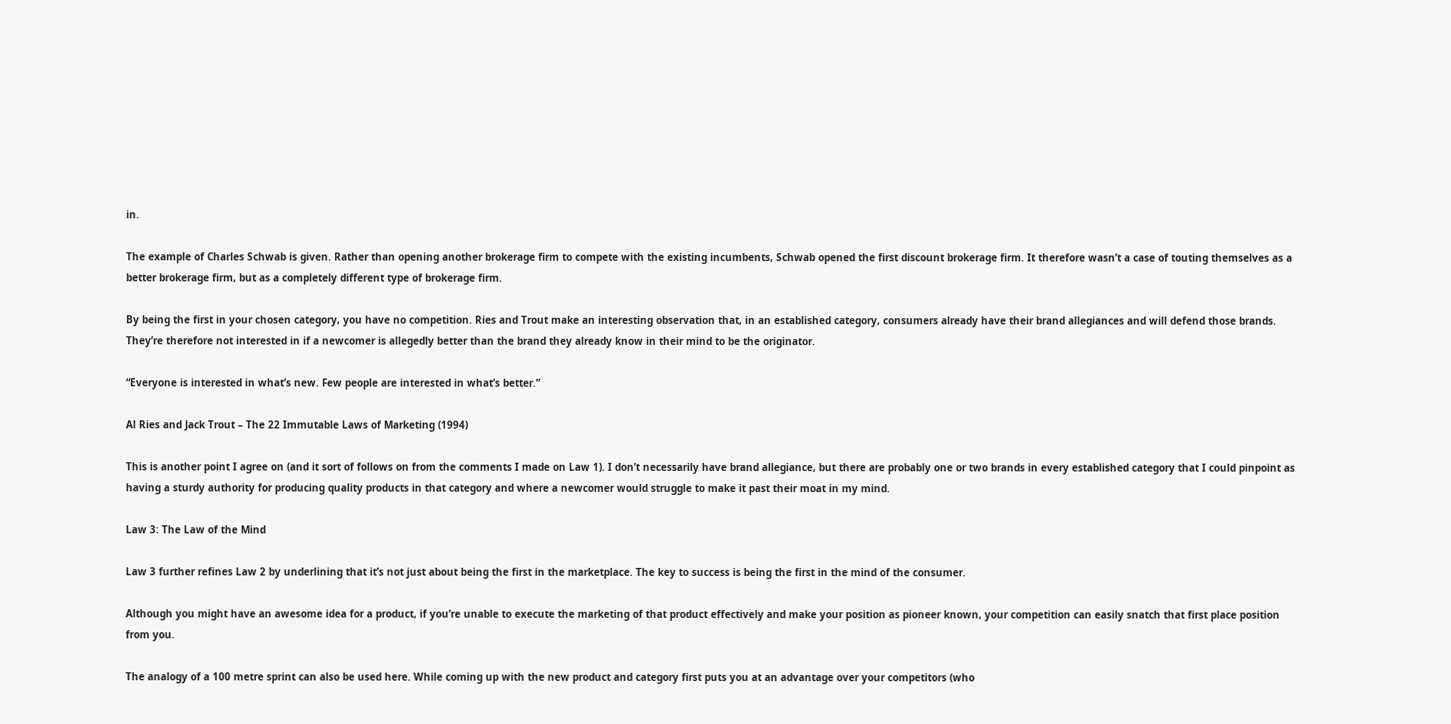in.

The example of Charles Schwab is given. Rather than opening another brokerage firm to compete with the existing incumbents, Schwab opened the first discount brokerage firm. It therefore wasn’t a case of touting themselves as a better brokerage firm, but as a completely different type of brokerage firm.

By being the first in your chosen category, you have no competition. Ries and Trout make an interesting observation that, in an established category, consumers already have their brand allegiances and will defend those brands. They’re therefore not interested in if a newcomer is allegedly better than the brand they already know in their mind to be the originator.

“Everyone is interested in what’s new. Few people are interested in what’s better.”

Al Ries and Jack Trout – The 22 Immutable Laws of Marketing (1994)

This is another point I agree on (and it sort of follows on from the comments I made on Law 1). I don’t necessarily have brand allegiance, but there are probably one or two brands in every established category that I could pinpoint as having a sturdy authority for producing quality products in that category and where a newcomer would struggle to make it past their moat in my mind.

Law 3: The Law of the Mind

Law 3 further refines Law 2 by underlining that it’s not just about being the first in the marketplace. The key to success is being the first in the mind of the consumer.

Although you might have an awesome idea for a product, if you’re unable to execute the marketing of that product effectively and make your position as pioneer known, your competition can easily snatch that first place position from you.

The analogy of a 100 metre sprint can also be used here. While coming up with the new product and category first puts you at an advantage over your competitors (who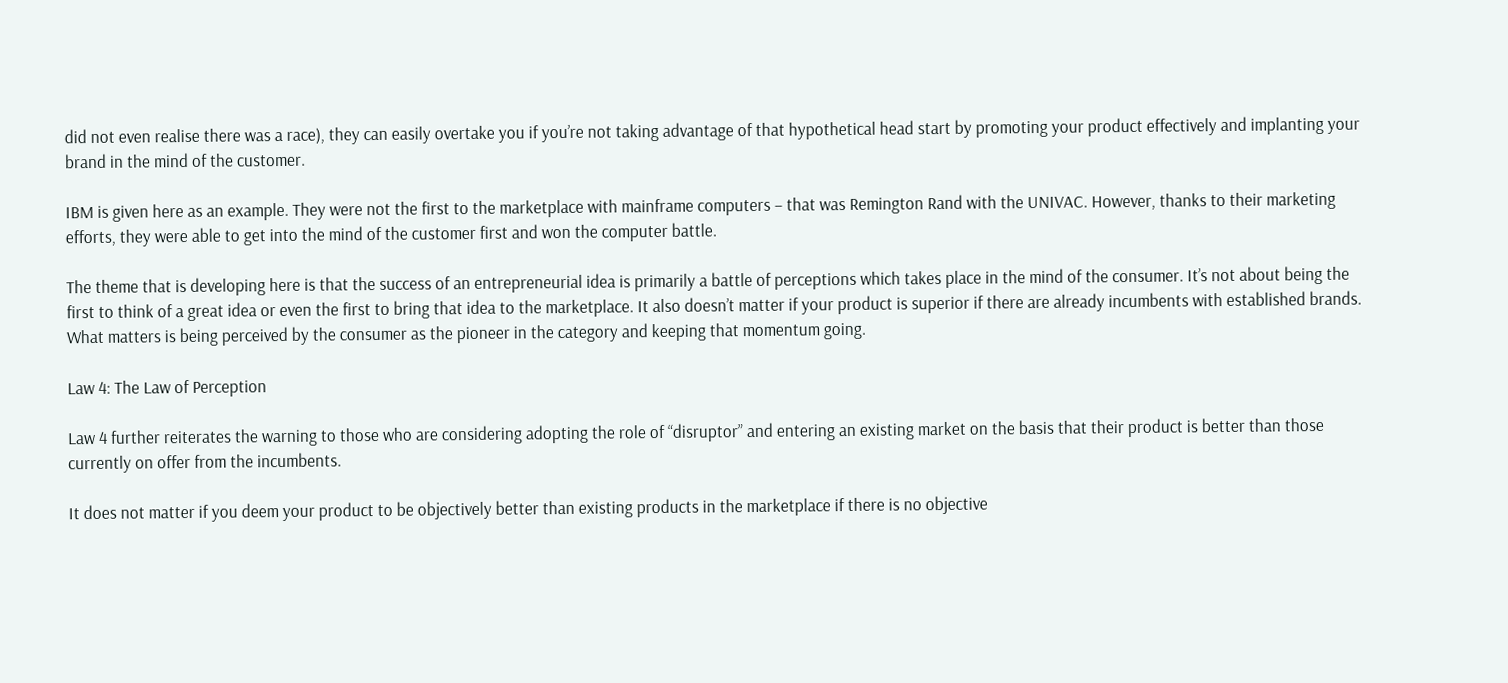did not even realise there was a race), they can easily overtake you if you’re not taking advantage of that hypothetical head start by promoting your product effectively and implanting your brand in the mind of the customer.

IBM is given here as an example. They were not the first to the marketplace with mainframe computers – that was Remington Rand with the UNIVAC. However, thanks to their marketing efforts, they were able to get into the mind of the customer first and won the computer battle.

The theme that is developing here is that the success of an entrepreneurial idea is primarily a battle of perceptions which takes place in the mind of the consumer. It’s not about being the first to think of a great idea or even the first to bring that idea to the marketplace. It also doesn’t matter if your product is superior if there are already incumbents with established brands. What matters is being perceived by the consumer as the pioneer in the category and keeping that momentum going.

Law 4: The Law of Perception

Law 4 further reiterates the warning to those who are considering adopting the role of “disruptor” and entering an existing market on the basis that their product is better than those currently on offer from the incumbents.

It does not matter if you deem your product to be objectively better than existing products in the marketplace if there is no objective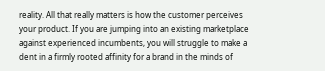reality. All that really matters is how the customer perceives your product. If you are jumping into an existing marketplace against experienced incumbents, you will struggle to make a dent in a firmly rooted affinity for a brand in the minds of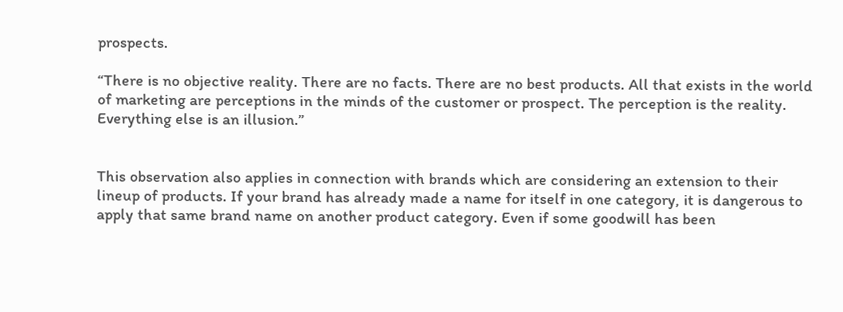prospects.

“There is no objective reality. There are no facts. There are no best products. All that exists in the world of marketing are perceptions in the minds of the customer or prospect. The perception is the reality. Everything else is an illusion.”


This observation also applies in connection with brands which are considering an extension to their lineup of products. If your brand has already made a name for itself in one category, it is dangerous to apply that same brand name on another product category. Even if some goodwill has been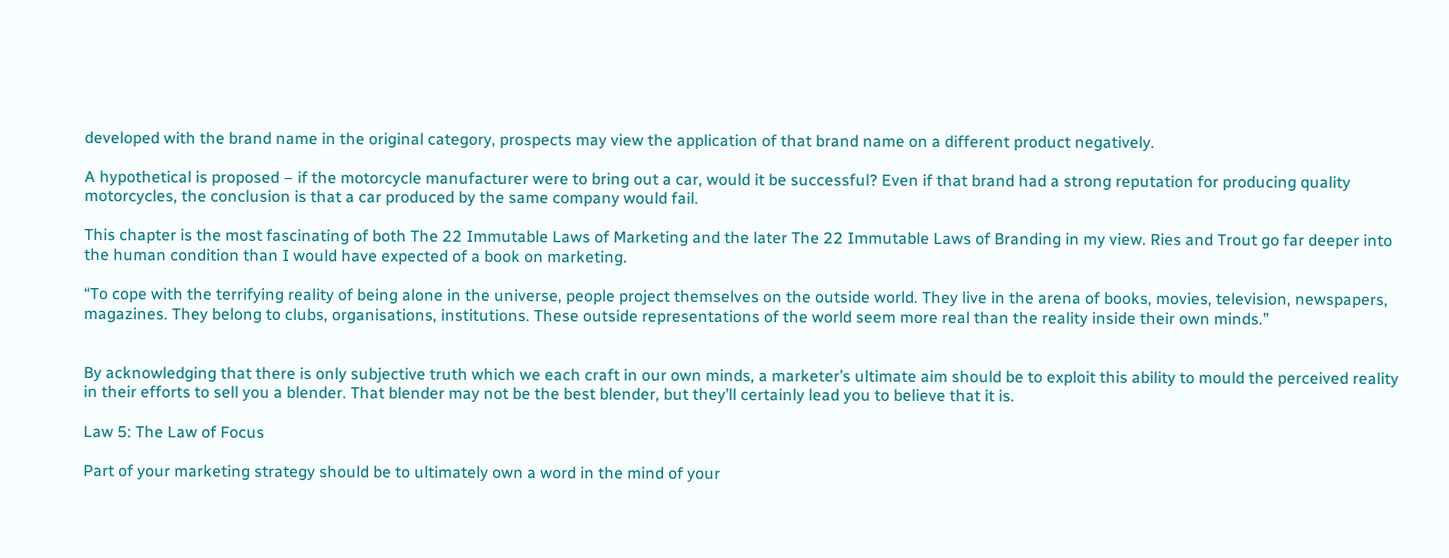developed with the brand name in the original category, prospects may view the application of that brand name on a different product negatively.

A hypothetical is proposed – if the motorcycle manufacturer were to bring out a car, would it be successful? Even if that brand had a strong reputation for producing quality motorcycles, the conclusion is that a car produced by the same company would fail.

This chapter is the most fascinating of both The 22 Immutable Laws of Marketing and the later The 22 Immutable Laws of Branding in my view. Ries and Trout go far deeper into the human condition than I would have expected of a book on marketing.

“To cope with the terrifying reality of being alone in the universe, people project themselves on the outside world. They live in the arena of books, movies, television, newspapers, magazines. They belong to clubs, organisations, institutions. These outside representations of the world seem more real than the reality inside their own minds.”


By acknowledging that there is only subjective truth which we each craft in our own minds, a marketer’s ultimate aim should be to exploit this ability to mould the perceived reality in their efforts to sell you a blender. That blender may not be the best blender, but they’ll certainly lead you to believe that it is.

Law 5: The Law of Focus

Part of your marketing strategy should be to ultimately own a word in the mind of your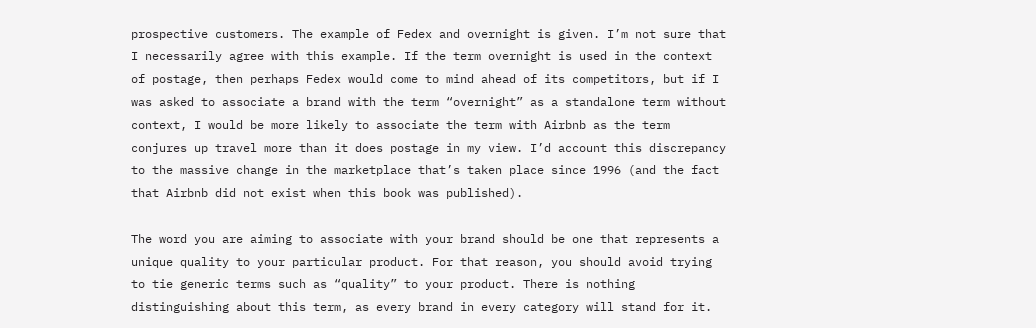prospective customers. The example of Fedex and overnight is given. I’m not sure that I necessarily agree with this example. If the term overnight is used in the context of postage, then perhaps Fedex would come to mind ahead of its competitors, but if I was asked to associate a brand with the term “overnight” as a standalone term without context, I would be more likely to associate the term with Airbnb as the term conjures up travel more than it does postage in my view. I’d account this discrepancy to the massive change in the marketplace that’s taken place since 1996 (and the fact that Airbnb did not exist when this book was published).

The word you are aiming to associate with your brand should be one that represents a unique quality to your particular product. For that reason, you should avoid trying to tie generic terms such as “quality” to your product. There is nothing distinguishing about this term, as every brand in every category will stand for it.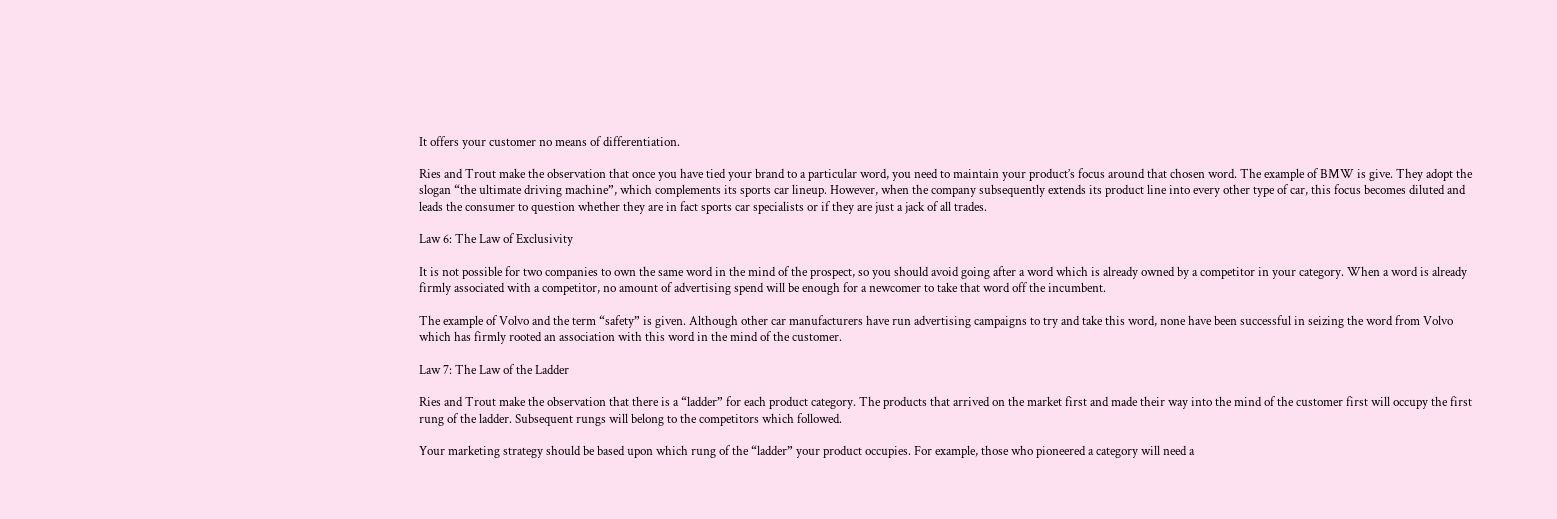It offers your customer no means of differentiation.

Ries and Trout make the observation that once you have tied your brand to a particular word, you need to maintain your product’s focus around that chosen word. The example of BMW is give. They adopt the slogan “the ultimate driving machine”, which complements its sports car lineup. However, when the company subsequently extends its product line into every other type of car, this focus becomes diluted and leads the consumer to question whether they are in fact sports car specialists or if they are just a jack of all trades.

Law 6: The Law of Exclusivity

It is not possible for two companies to own the same word in the mind of the prospect, so you should avoid going after a word which is already owned by a competitor in your category. When a word is already firmly associated with a competitor, no amount of advertising spend will be enough for a newcomer to take that word off the incumbent.

The example of Volvo and the term “safety” is given. Although other car manufacturers have run advertising campaigns to try and take this word, none have been successful in seizing the word from Volvo which has firmly rooted an association with this word in the mind of the customer.

Law 7: The Law of the Ladder

Ries and Trout make the observation that there is a “ladder” for each product category. The products that arrived on the market first and made their way into the mind of the customer first will occupy the first rung of the ladder. Subsequent rungs will belong to the competitors which followed.

Your marketing strategy should be based upon which rung of the “ladder” your product occupies. For example, those who pioneered a category will need a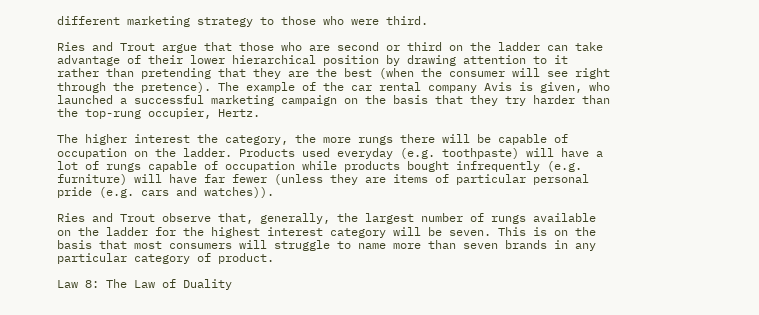different marketing strategy to those who were third.

Ries and Trout argue that those who are second or third on the ladder can take advantage of their lower hierarchical position by drawing attention to it rather than pretending that they are the best (when the consumer will see right through the pretence). The example of the car rental company Avis is given, who launched a successful marketing campaign on the basis that they try harder than the top-rung occupier, Hertz.

The higher interest the category, the more rungs there will be capable of occupation on the ladder. Products used everyday (e.g. toothpaste) will have a lot of rungs capable of occupation while products bought infrequently (e.g. furniture) will have far fewer (unless they are items of particular personal pride (e.g. cars and watches)).

Ries and Trout observe that, generally, the largest number of rungs available on the ladder for the highest interest category will be seven. This is on the basis that most consumers will struggle to name more than seven brands in any particular category of product.

Law 8: The Law of Duality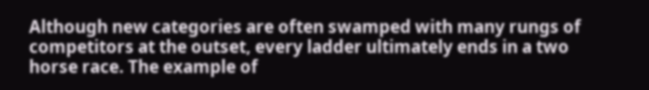Although new categories are often swamped with many rungs of competitors at the outset, every ladder ultimately ends in a two horse race. The example of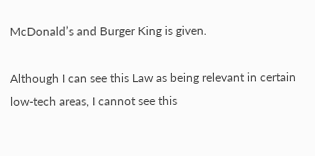McDonald’s and Burger King is given.

Although I can see this Law as being relevant in certain low-tech areas, I cannot see this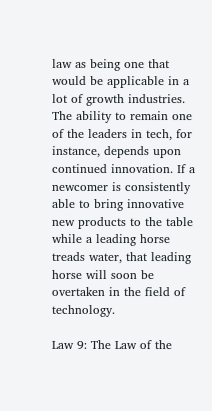law as being one that would be applicable in a lot of growth industries. The ability to remain one of the leaders in tech, for instance, depends upon continued innovation. If a newcomer is consistently able to bring innovative new products to the table while a leading horse treads water, that leading horse will soon be overtaken in the field of technology.

Law 9: The Law of the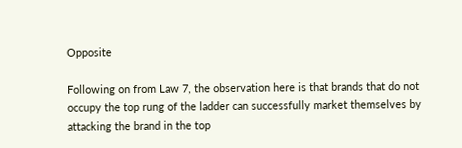Opposite

Following on from Law 7, the observation here is that brands that do not occupy the top rung of the ladder can successfully market themselves by attacking the brand in the top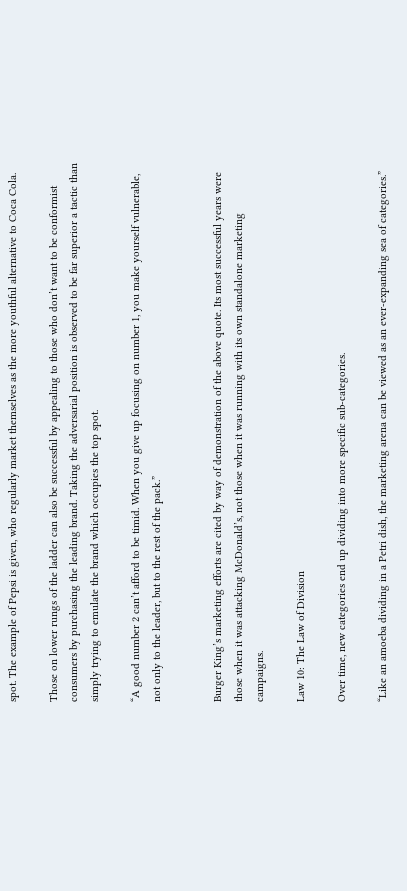spot. The example of Pepsi is given, who regularly market themselves as the more youthful alternative to Coca Cola.

Those on lower rungs of the ladder can also be successful by appealing to those who don’t want to be conformist consumers by purchasing the leading brand. Taking the adversarial position is observed to be far superior a tactic than simply trying to emulate the brand which occupies the top spot.

“A good number 2 can’t afford to be timid. When you give up focusing on number 1, you make yourself vulnerable, not only to the leader, but to the rest of the pack.”


Burger King’s marketing efforts are cited by way of demonstration of the above quote. Its most successful years were those when it was attacking McDonald’s, not those when it was running with its own standalone marketing campaigns.

Law 10: The Law of Division

Over time, new categories end up dividing into more specific sub-categories.

“Like an amoeba dividing in a Petri dish, the marketing arena can be viewed as an ever-expanding sea of categories.”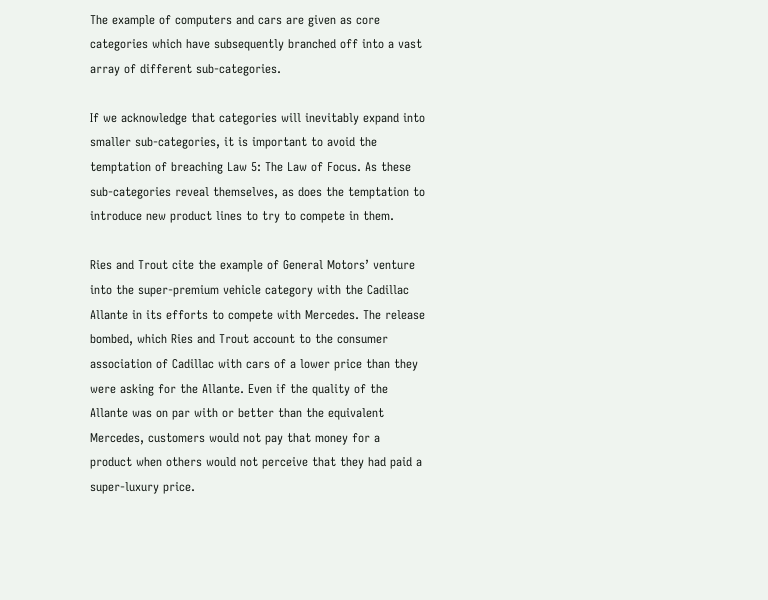The example of computers and cars are given as core categories which have subsequently branched off into a vast array of different sub-categories.

If we acknowledge that categories will inevitably expand into smaller sub-categories, it is important to avoid the temptation of breaching Law 5: The Law of Focus. As these sub-categories reveal themselves, as does the temptation to introduce new product lines to try to compete in them.

Ries and Trout cite the example of General Motors’ venture into the super-premium vehicle category with the Cadillac Allante in its efforts to compete with Mercedes. The release bombed, which Ries and Trout account to the consumer association of Cadillac with cars of a lower price than they were asking for the Allante. Even if the quality of the Allante was on par with or better than the equivalent Mercedes, customers would not pay that money for a product when others would not perceive that they had paid a super-luxury price.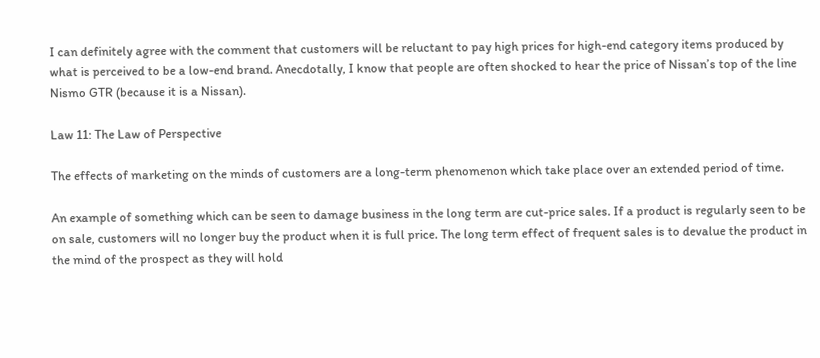I can definitely agree with the comment that customers will be reluctant to pay high prices for high-end category items produced by what is perceived to be a low-end brand. Anecdotally, I know that people are often shocked to hear the price of Nissan’s top of the line Nismo GTR (because it is a Nissan).

Law 11: The Law of Perspective

The effects of marketing on the minds of customers are a long-term phenomenon which take place over an extended period of time.

An example of something which can be seen to damage business in the long term are cut-price sales. If a product is regularly seen to be on sale, customers will no longer buy the product when it is full price. The long term effect of frequent sales is to devalue the product in the mind of the prospect as they will hold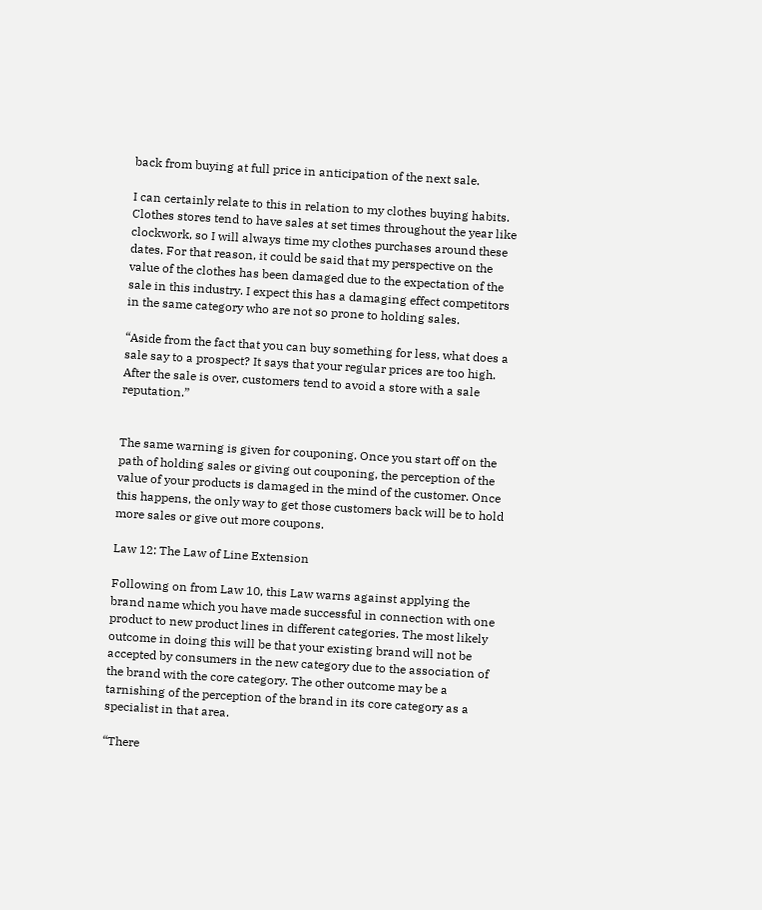back from buying at full price in anticipation of the next sale.

I can certainly relate to this in relation to my clothes buying habits. Clothes stores tend to have sales at set times throughout the year like clockwork, so I will always time my clothes purchases around these dates. For that reason, it could be said that my perspective on the value of the clothes has been damaged due to the expectation of the sale in this industry. I expect this has a damaging effect competitors in the same category who are not so prone to holding sales.

“Aside from the fact that you can buy something for less, what does a sale say to a prospect? It says that your regular prices are too high. After the sale is over, customers tend to avoid a store with a sale reputation.”


The same warning is given for couponing. Once you start off on the path of holding sales or giving out couponing, the perception of the value of your products is damaged in the mind of the customer. Once this happens, the only way to get those customers back will be to hold more sales or give out more coupons.

Law 12: The Law of Line Extension

Following on from Law 10, this Law warns against applying the brand name which you have made successful in connection with one product to new product lines in different categories. The most likely outcome in doing this will be that your existing brand will not be accepted by consumers in the new category due to the association of the brand with the core category. The other outcome may be a tarnishing of the perception of the brand in its core category as a specialist in that area.

“There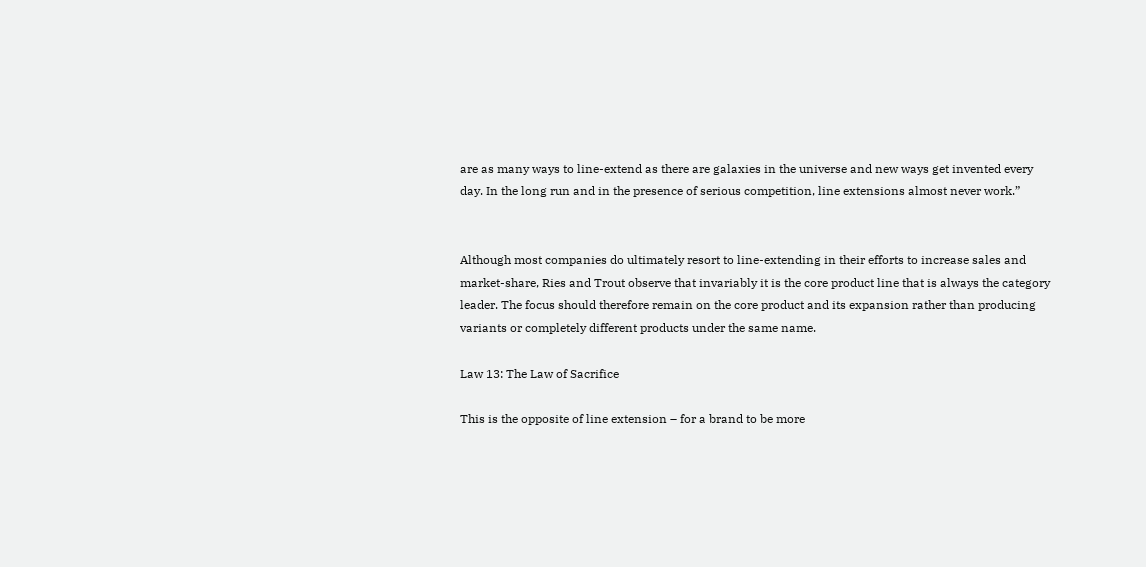are as many ways to line-extend as there are galaxies in the universe and new ways get invented every day. In the long run and in the presence of serious competition, line extensions almost never work.”


Although most companies do ultimately resort to line-extending in their efforts to increase sales and market-share, Ries and Trout observe that invariably it is the core product line that is always the category leader. The focus should therefore remain on the core product and its expansion rather than producing variants or completely different products under the same name.

Law 13: The Law of Sacrifice

This is the opposite of line extension – for a brand to be more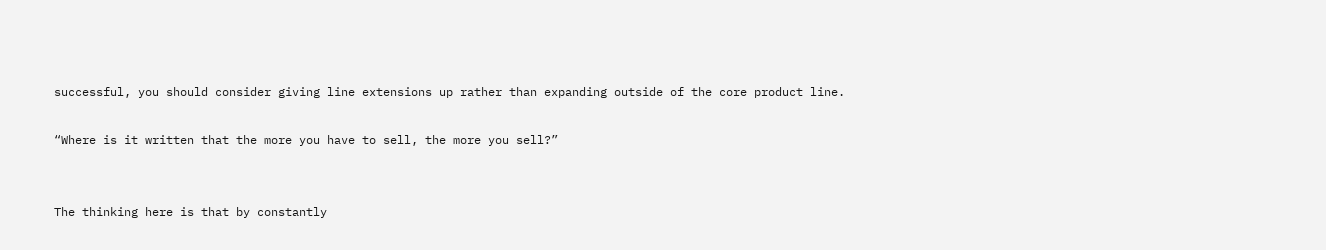successful, you should consider giving line extensions up rather than expanding outside of the core product line.

“Where is it written that the more you have to sell, the more you sell?”


The thinking here is that by constantly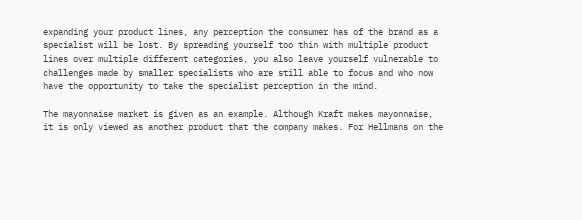expanding your product lines, any perception the consumer has of the brand as a specialist will be lost. By spreading yourself too thin with multiple product lines over multiple different categories, you also leave yourself vulnerable to challenges made by smaller specialists who are still able to focus and who now have the opportunity to take the specialist perception in the mind.

The mayonnaise market is given as an example. Although Kraft makes mayonnaise, it is only viewed as another product that the company makes. For Hellmans on the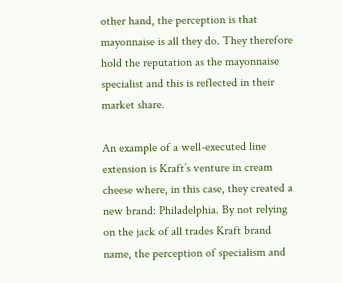other hand, the perception is that mayonnaise is all they do. They therefore hold the reputation as the mayonnaise specialist and this is reflected in their market share.

An example of a well-executed line extension is Kraft’s venture in cream cheese where, in this case, they created a new brand: Philadelphia. By not relying on the jack of all trades Kraft brand name, the perception of specialism and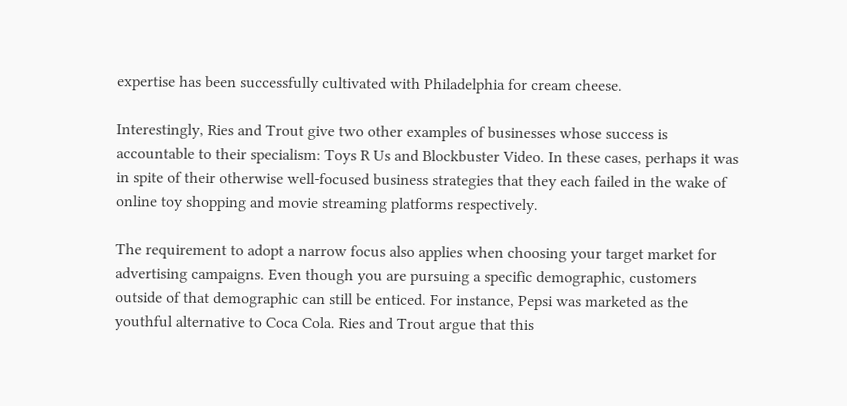expertise has been successfully cultivated with Philadelphia for cream cheese.

Interestingly, Ries and Trout give two other examples of businesses whose success is accountable to their specialism: Toys R Us and Blockbuster Video. In these cases, perhaps it was in spite of their otherwise well-focused business strategies that they each failed in the wake of online toy shopping and movie streaming platforms respectively.

The requirement to adopt a narrow focus also applies when choosing your target market for advertising campaigns. Even though you are pursuing a specific demographic, customers outside of that demographic can still be enticed. For instance, Pepsi was marketed as the youthful alternative to Coca Cola. Ries and Trout argue that this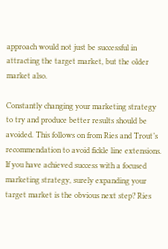approach would not just be successful in attracting the target market, but the older market also.

Constantly changing your marketing strategy to try and produce better results should be avoided. This follows on from Ries and Trout’s recommendation to avoid fickle line extensions. If you have achieved success with a focused marketing strategy, surely expanding your target market is the obvious next step? Ries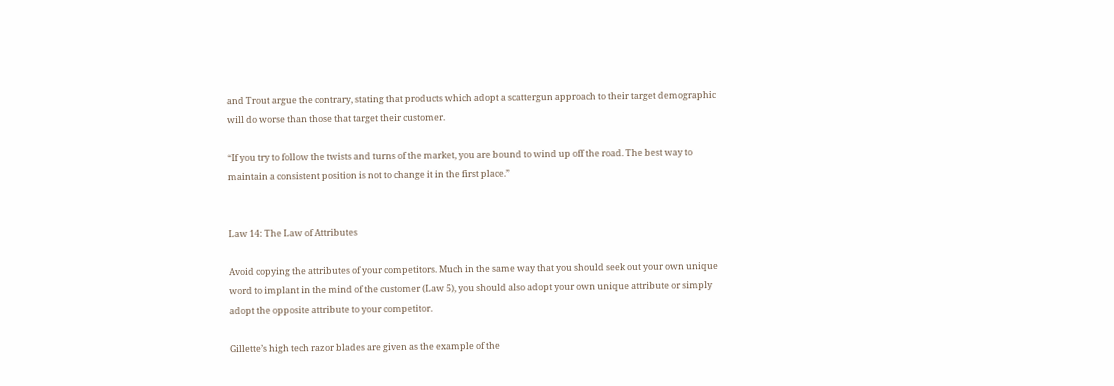and Trout argue the contrary, stating that products which adopt a scattergun approach to their target demographic will do worse than those that target their customer.

“If you try to follow the twists and turns of the market, you are bound to wind up off the road. The best way to maintain a consistent position is not to change it in the first place.”


Law 14: The Law of Attributes

Avoid copying the attributes of your competitors. Much in the same way that you should seek out your own unique word to implant in the mind of the customer (Law 5), you should also adopt your own unique attribute or simply adopt the opposite attribute to your competitor.

Gillette’s high tech razor blades are given as the example of the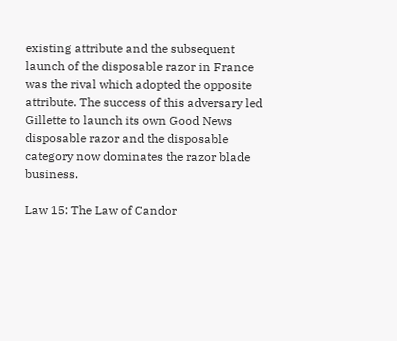existing attribute and the subsequent launch of the disposable razor in France was the rival which adopted the opposite attribute. The success of this adversary led Gillette to launch its own Good News disposable razor and the disposable category now dominates the razor blade business.

Law 15: The Law of Candor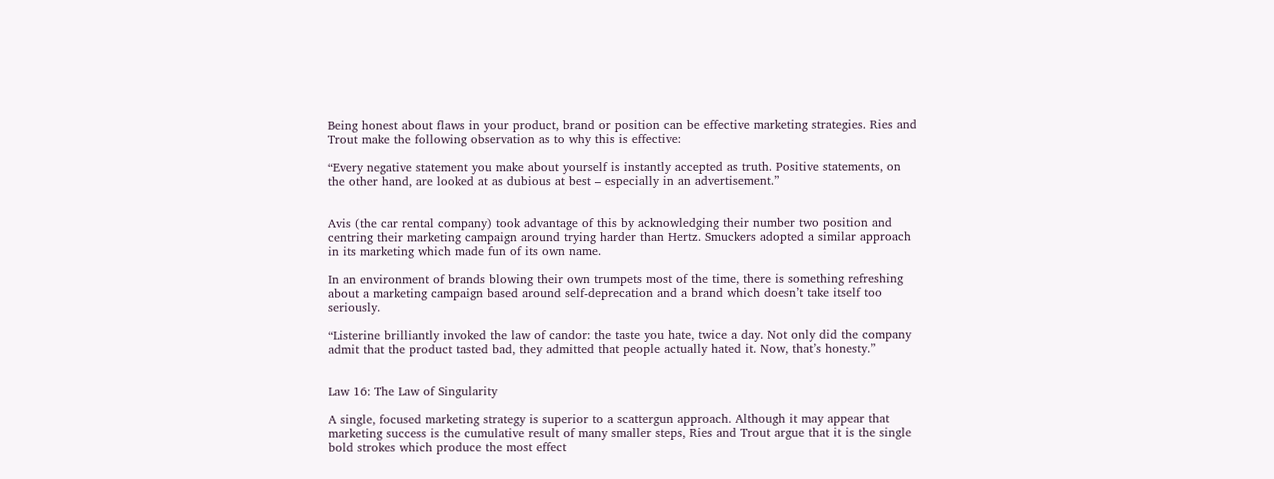Being honest about flaws in your product, brand or position can be effective marketing strategies. Ries and Trout make the following observation as to why this is effective:

“Every negative statement you make about yourself is instantly accepted as truth. Positive statements, on the other hand, are looked at as dubious at best – especially in an advertisement.”


Avis (the car rental company) took advantage of this by acknowledging their number two position and centring their marketing campaign around trying harder than Hertz. Smuckers adopted a similar approach in its marketing which made fun of its own name.

In an environment of brands blowing their own trumpets most of the time, there is something refreshing about a marketing campaign based around self-deprecation and a brand which doesn’t take itself too seriously.

“Listerine brilliantly invoked the law of candor: the taste you hate, twice a day. Not only did the company admit that the product tasted bad, they admitted that people actually hated it. Now, that’s honesty.”


Law 16: The Law of Singularity

A single, focused marketing strategy is superior to a scattergun approach. Although it may appear that marketing success is the cumulative result of many smaller steps, Ries and Trout argue that it is the single bold strokes which produce the most effect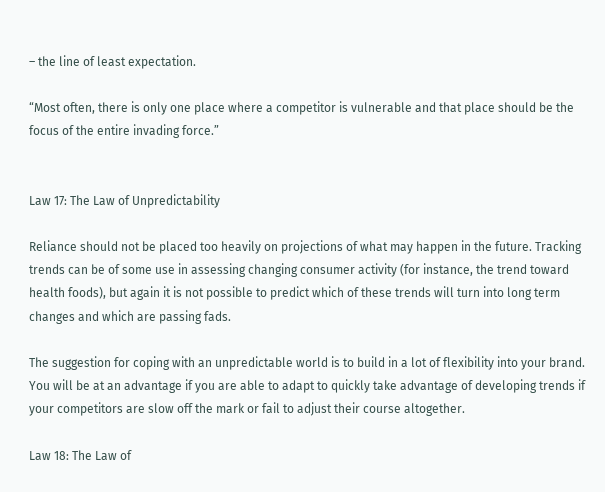– the line of least expectation.

“Most often, there is only one place where a competitor is vulnerable and that place should be the focus of the entire invading force.”


Law 17: The Law of Unpredictability

Reliance should not be placed too heavily on projections of what may happen in the future. Tracking trends can be of some use in assessing changing consumer activity (for instance, the trend toward health foods), but again it is not possible to predict which of these trends will turn into long term changes and which are passing fads.

The suggestion for coping with an unpredictable world is to build in a lot of flexibility into your brand. You will be at an advantage if you are able to adapt to quickly take advantage of developing trends if your competitors are slow off the mark or fail to adjust their course altogether.

Law 18: The Law of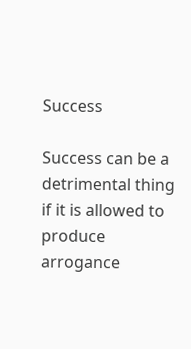Success

Success can be a detrimental thing if it is allowed to produce arrogance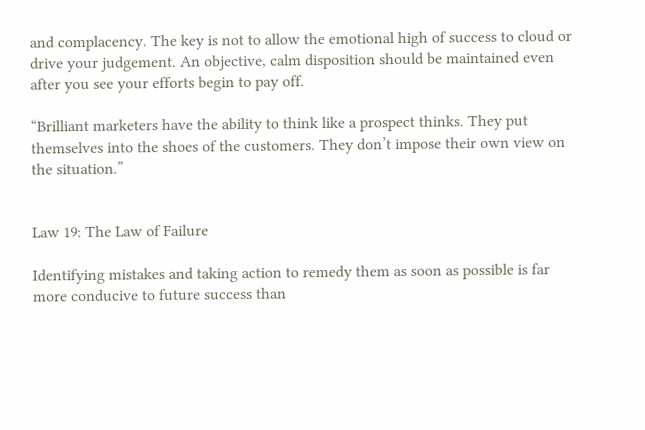and complacency. The key is not to allow the emotional high of success to cloud or drive your judgement. An objective, calm disposition should be maintained even after you see your efforts begin to pay off.

“Brilliant marketers have the ability to think like a prospect thinks. They put themselves into the shoes of the customers. They don’t impose their own view on the situation.”


Law 19: The Law of Failure

Identifying mistakes and taking action to remedy them as soon as possible is far more conducive to future success than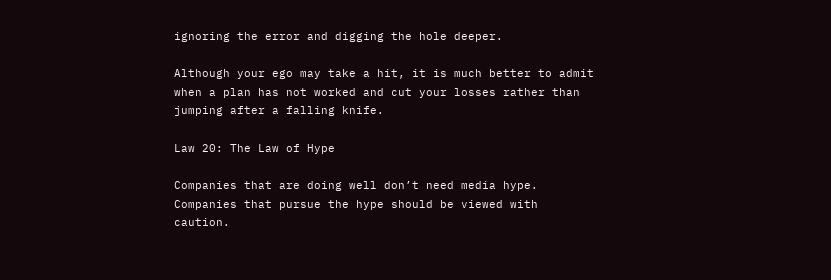ignoring the error and digging the hole deeper.

Although your ego may take a hit, it is much better to admit when a plan has not worked and cut your losses rather than jumping after a falling knife.

Law 20: The Law of Hype

Companies that are doing well don’t need media hype. Companies that pursue the hype should be viewed with caution.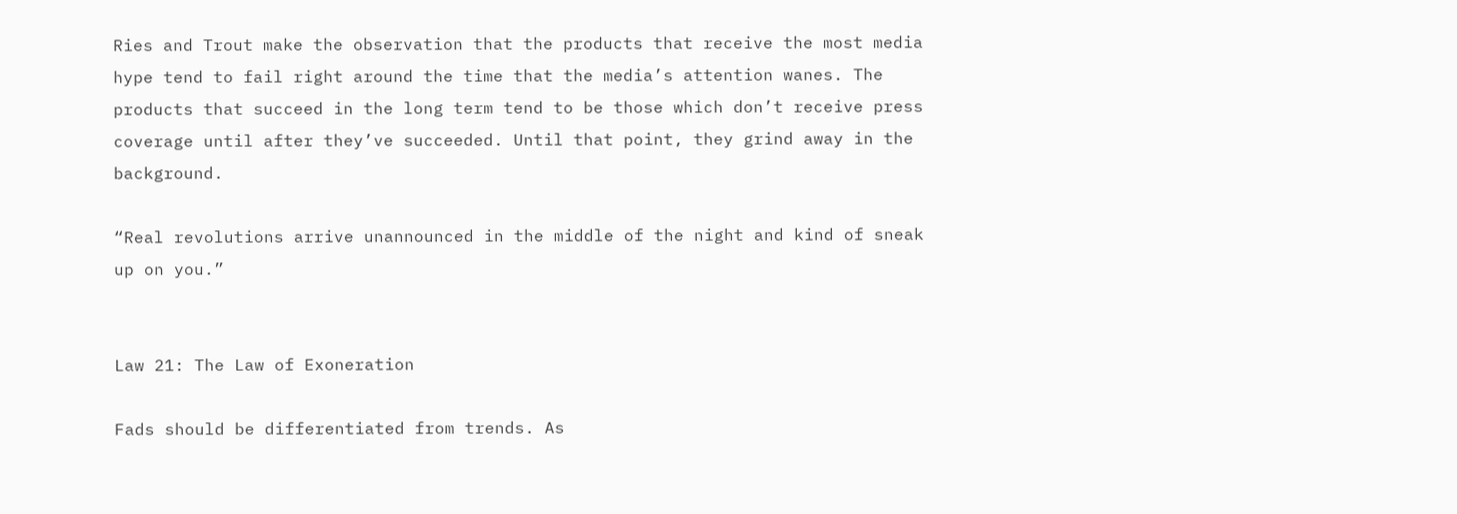Ries and Trout make the observation that the products that receive the most media hype tend to fail right around the time that the media’s attention wanes. The products that succeed in the long term tend to be those which don’t receive press coverage until after they’ve succeeded. Until that point, they grind away in the background.

“Real revolutions arrive unannounced in the middle of the night and kind of sneak up on you.”


Law 21: The Law of Exoneration

Fads should be differentiated from trends. As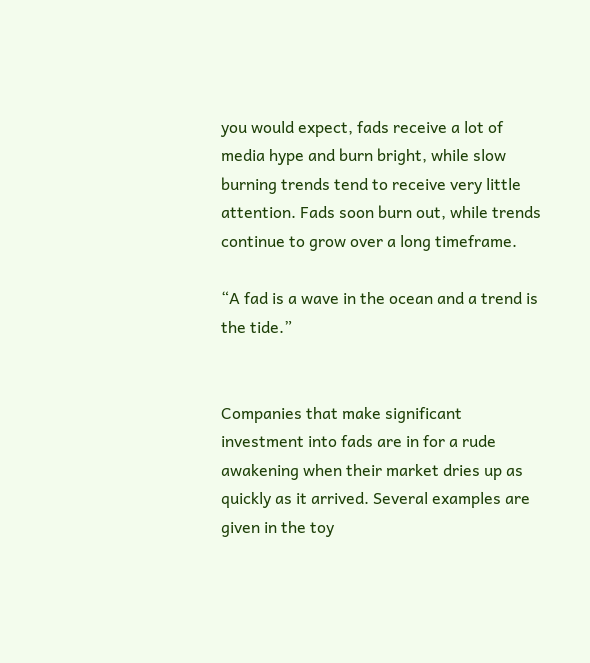you would expect, fads receive a lot of media hype and burn bright, while slow burning trends tend to receive very little attention. Fads soon burn out, while trends continue to grow over a long timeframe.

“A fad is a wave in the ocean and a trend is the tide.”


Companies that make significant investment into fads are in for a rude awakening when their market dries up as quickly as it arrived. Several examples are given in the toy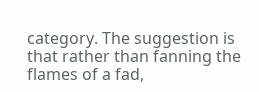category. The suggestion is that rather than fanning the flames of a fad,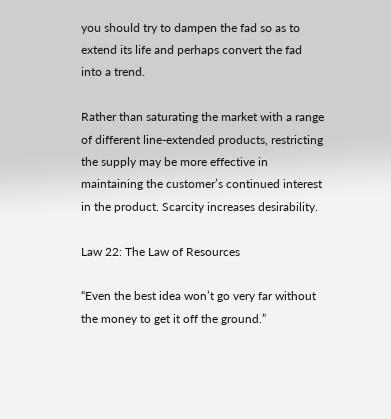you should try to dampen the fad so as to extend its life and perhaps convert the fad into a trend.

Rather than saturating the market with a range of different line-extended products, restricting the supply may be more effective in maintaining the customer’s continued interest in the product. Scarcity increases desirability.

Law 22: The Law of Resources

“Even the best idea won’t go very far without the money to get it off the ground.”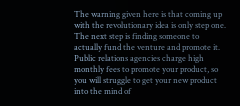The warning given here is that coming up with the revolutionary idea is only step one. The next step is finding someone to actually fund the venture and promote it. Public relations agencies charge high monthly fees to promote your product, so you will struggle to get your new product into the mind of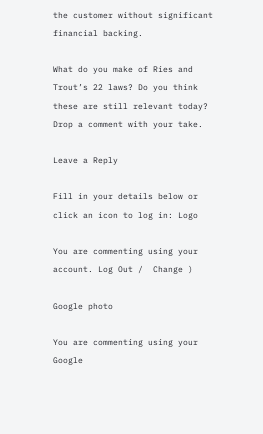the customer without significant financial backing.

What do you make of Ries and Trout’s 22 laws? Do you think these are still relevant today? Drop a comment with your take.

Leave a Reply

Fill in your details below or click an icon to log in: Logo

You are commenting using your account. Log Out /  Change )

Google photo

You are commenting using your Google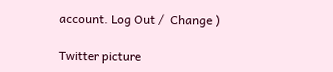account. Log Out /  Change )

Twitter picture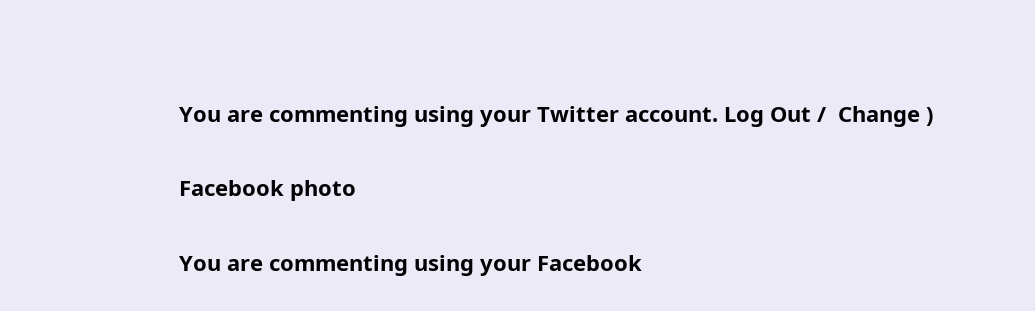You are commenting using your Twitter account. Log Out /  Change )

Facebook photo

You are commenting using your Facebook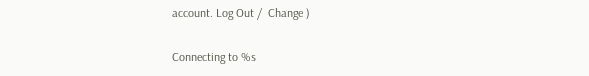account. Log Out /  Change )

Connecting to %s